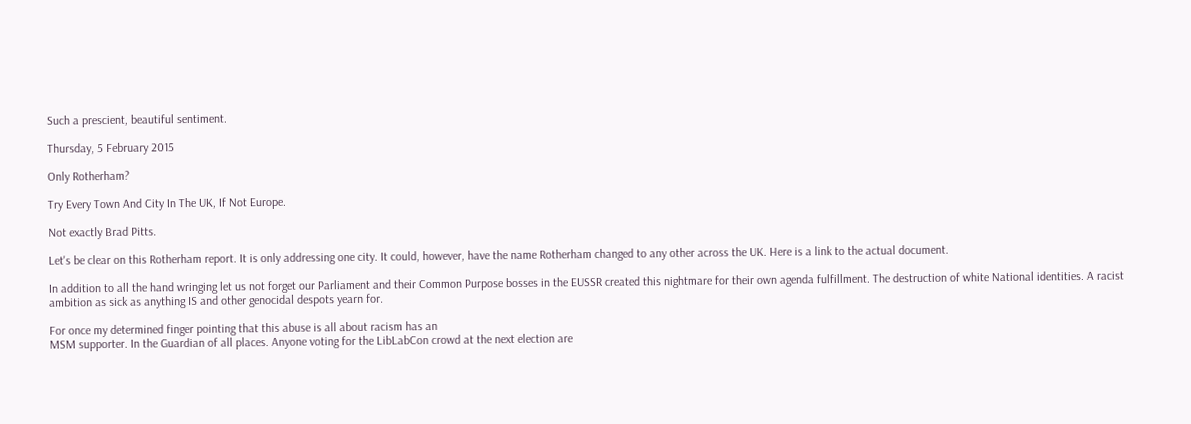Such a prescient, beautiful sentiment.

Thursday, 5 February 2015

Only Rotherham?

Try Every Town And City In The UK, If Not Europe.

Not exactly Brad Pitts.

Let's be clear on this Rotherham report. It is only addressing one city. It could, however, have the name Rotherham changed to any other across the UK. Here is a link to the actual document.

In addition to all the hand wringing let us not forget our Parliament and their Common Purpose bosses in the EUSSR created this nightmare for their own agenda fulfillment. The destruction of white National identities. A racist ambition as sick as anything IS and other genocidal despots yearn for.

For once my determined finger pointing that this abuse is all about racism has an
MSM supporter. In the Guardian of all places. Anyone voting for the LibLabCon crowd at the next election are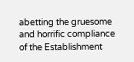abetting the gruesome and horrific compliance of the Establishment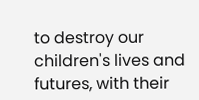to destroy our children's lives and futures, with their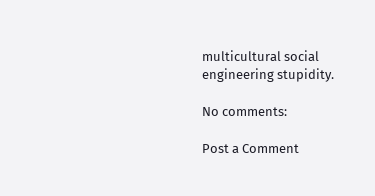multicultural social engineering stupidity.

No comments:

Post a Comment